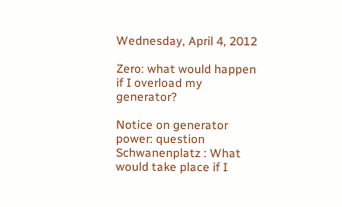Wednesday, April 4, 2012

Zero: what would happen if I overload my generator?

Notice on generator power: question Schwanenplatz : What would take place if I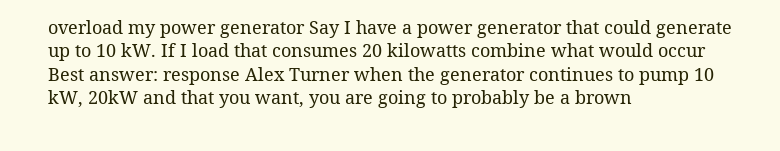overload my power generator Say I have a power generator that could generate up to 10 kW. If I load that consumes 20 kilowatts combine what would occur Best answer: response Alex Turner when the generator continues to pump 10 kW, 20kW and that you want, you are going to probably be a brown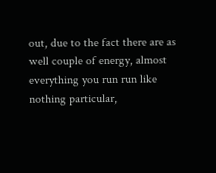out, due to the fact there are as well couple of energy, almost everything you run run like nothing particular,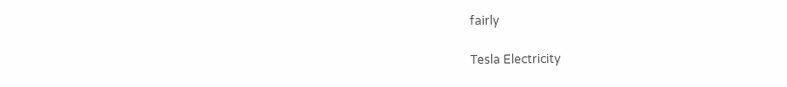fairly

Tesla Electricity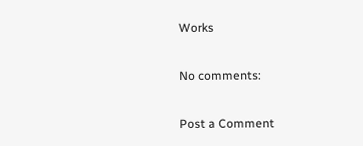Works

No comments:

Post a Comment